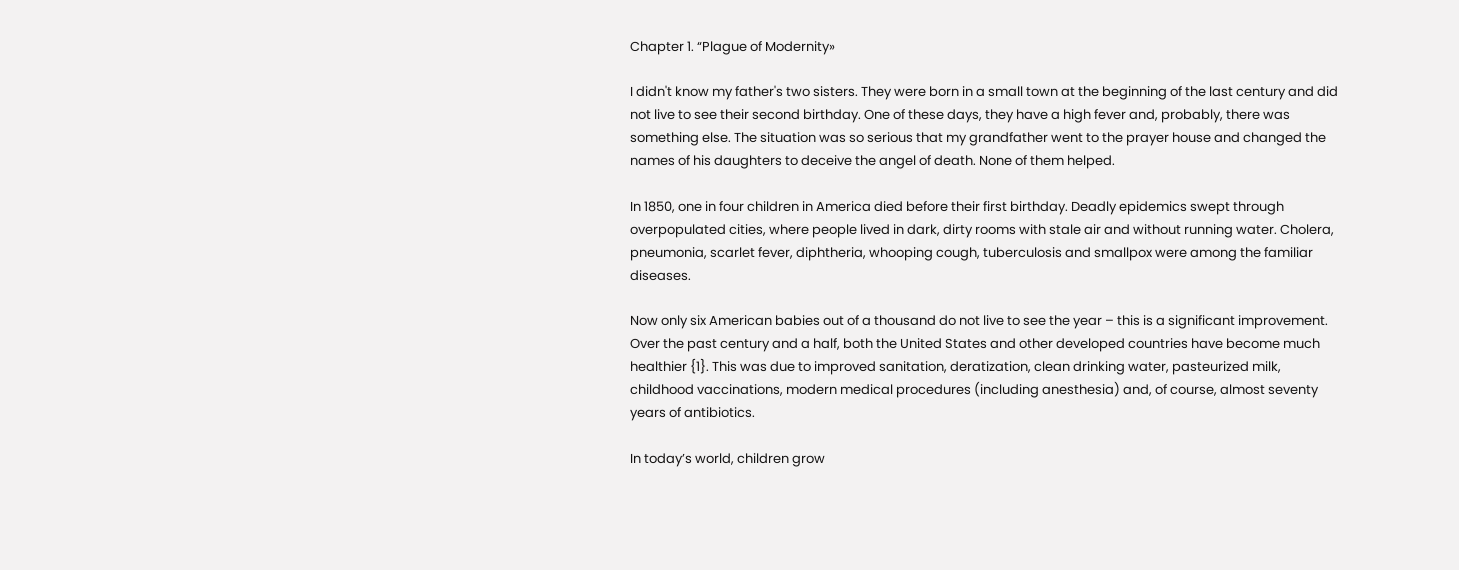Chapter 1. “Plague of Modernity»

I didn't know my father's two sisters. They were born in a small town at the beginning of the last century and did not live to see their second birthday. One of these days, they have a high fever and, probably, there was something else. The situation was so serious that my grandfather went to the prayer house and changed the names of his daughters to deceive the angel of death. None of them helped.

In 1850, one in four children in America died before their first birthday. Deadly epidemics swept through overpopulated cities, where people lived in dark, dirty rooms with stale air and without running water. Cholera, pneumonia, scarlet fever, diphtheria, whooping cough, tuberculosis and smallpox were among the familiar diseases.

Now only six American babies out of a thousand do not live to see the year – this is a significant improvement. Over the past century and a half, both the United States and other developed countries have become much healthier {1}. This was due to improved sanitation, deratization, clean drinking water, pasteurized milk, childhood vaccinations, modern medical procedures (including anesthesia) and, of course, almost seventy years of antibiotics.

In today’s world, children grow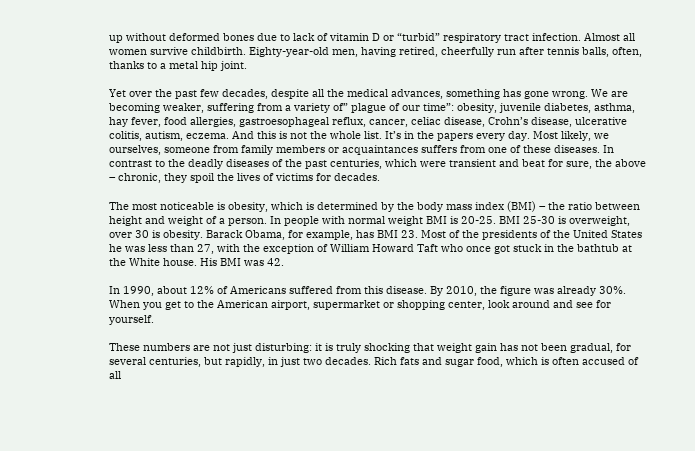up without deformed bones due to lack of vitamin D or “turbid” respiratory tract infection. Almost all women survive childbirth. Eighty-year-old men, having retired, cheerfully run after tennis balls, often, thanks to a metal hip joint.

Yet over the past few decades, despite all the medical advances, something has gone wrong. We are becoming weaker, suffering from a variety of” plague of our time”: obesity, juvenile diabetes, asthma, hay fever, food allergies, gastroesophageal reflux, cancer, celiac disease, Crohn’s disease, ulcerative colitis, autism, eczema. And this is not the whole list. It’s in the papers every day. Most likely, we ourselves, someone from family members or acquaintances suffers from one of these diseases. In contrast to the deadly diseases of the past centuries, which were transient and beat for sure, the above – chronic, they spoil the lives of victims for decades.

The most noticeable is obesity, which is determined by the body mass index (BMI) – the ratio between height and weight of a person. In people with normal weight BMI is 20-25. BMI 25-30 is overweight, over 30 is obesity. Barack Obama, for example, has BMI 23. Most of the presidents of the United States he was less than 27, with the exception of William Howard Taft who once got stuck in the bathtub at the White house. His BMI was 42.

In 1990, about 12% of Americans suffered from this disease. By 2010, the figure was already 30%. When you get to the American airport, supermarket or shopping center, look around and see for yourself.

These numbers are not just disturbing: it is truly shocking that weight gain has not been gradual, for several centuries, but rapidly, in just two decades. Rich fats and sugar food, which is often accused of all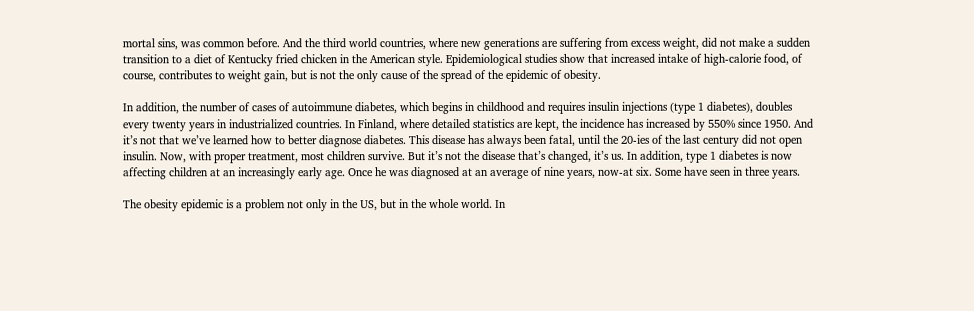mortal sins, was common before. And the third world countries, where new generations are suffering from excess weight, did not make a sudden transition to a diet of Kentucky fried chicken in the American style. Epidemiological studies show that increased intake of high-calorie food, of course, contributes to weight gain, but is not the only cause of the spread of the epidemic of obesity.

In addition, the number of cases of autoimmune diabetes, which begins in childhood and requires insulin injections (type 1 diabetes), doubles every twenty years in industrialized countries. In Finland, where detailed statistics are kept, the incidence has increased by 550% since 1950. And it’s not that we’ve learned how to better diagnose diabetes. This disease has always been fatal, until the 20-ies of the last century did not open insulin. Now, with proper treatment, most children survive. But it’s not the disease that’s changed, it’s us. In addition, type 1 diabetes is now affecting children at an increasingly early age. Once he was diagnosed at an average of nine years, now-at six. Some have seen in three years.

The obesity epidemic is a problem not only in the US, but in the whole world. In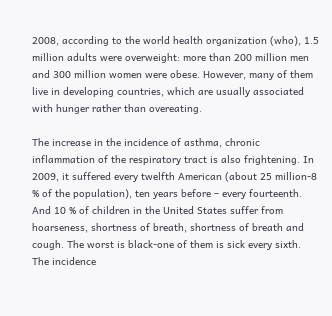2008, according to the world health organization (who), 1.5 million adults were overweight: more than 200 million men and 300 million women were obese. However, many of them live in developing countries, which are usually associated with hunger rather than overeating.

The increase in the incidence of asthma, chronic inflammation of the respiratory tract is also frightening. In 2009, it suffered every twelfth American (about 25 million-8 % of the population), ten years before – every fourteenth. And 10 % of children in the United States suffer from hoarseness, shortness of breath, shortness of breath and cough. The worst is black-one of them is sick every sixth. The incidence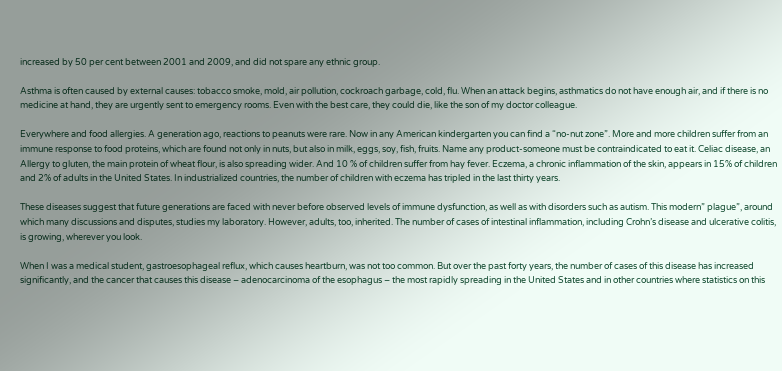increased by 50 per cent between 2001 and 2009, and did not spare any ethnic group.

Asthma is often caused by external causes: tobacco smoke, mold, air pollution, cockroach garbage, cold, flu. When an attack begins, asthmatics do not have enough air, and if there is no medicine at hand, they are urgently sent to emergency rooms. Even with the best care, they could die, like the son of my doctor colleague.

Everywhere and food allergies. A generation ago, reactions to peanuts were rare. Now in any American kindergarten you can find a “no-nut zone”. More and more children suffer from an immune response to food proteins, which are found not only in nuts, but also in milk, eggs, soy, fish, fruits. Name any product-someone must be contraindicated to eat it. Celiac disease, an Allergy to gluten, the main protein of wheat flour, is also spreading wider. And 10 % of children suffer from hay fever. Eczema, a chronic inflammation of the skin, appears in 15% of children and 2% of adults in the United States. In industrialized countries, the number of children with eczema has tripled in the last thirty years.

These diseases suggest that future generations are faced with never before observed levels of immune dysfunction, as well as with disorders such as autism. This modern” plague”, around which many discussions and disputes, studies my laboratory. However, adults, too, inherited. The number of cases of intestinal inflammation, including Crohn’s disease and ulcerative colitis, is growing, wherever you look.

When I was a medical student, gastroesophageal reflux, which causes heartburn, was not too common. But over the past forty years, the number of cases of this disease has increased significantly, and the cancer that causes this disease – adenocarcinoma of the esophagus – the most rapidly spreading in the United States and in other countries where statistics on this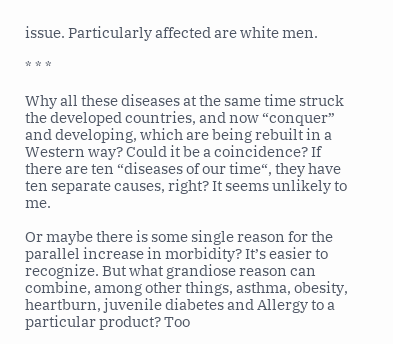issue. Particularly affected are white men.

* * *

Why all these diseases at the same time struck the developed countries, and now “conquer” and developing, which are being rebuilt in a Western way? Could it be a coincidence? If there are ten “diseases of our time“, they have ten separate causes, right? It seems unlikely to me.

Or maybe there is some single reason for the parallel increase in morbidity? It’s easier to recognize. But what grandiose reason can combine, among other things, asthma, obesity, heartburn, juvenile diabetes and Allergy to a particular product? Too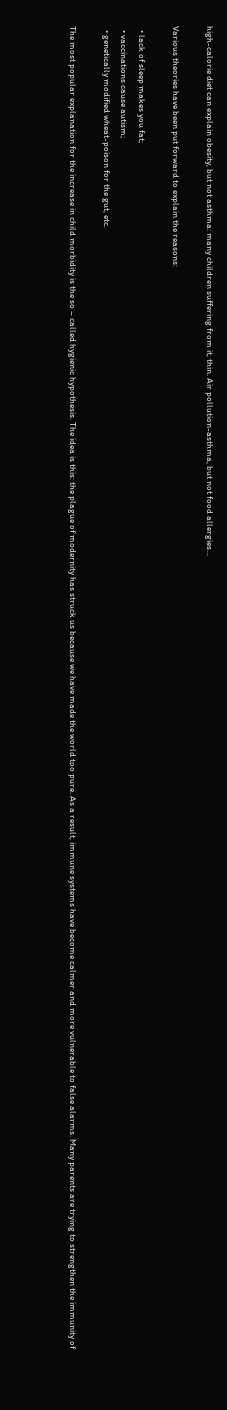high-calorie diet can explain obesity, but not asthma: many children suffering from it, thin. Air pollution-asthma, but not food allergies…

Various theories have been put forward to explain the reasons:

  • lack of sleep makes you fat;
  • vaccinations cause autism;
  • genetically modified wheat-poison for the gut, etc.

The most popular explanation for the increase in child morbidity is the so – called hygienic hypothesis. The idea is this: the plague of modernity has struck us because we have made the world too pure. As a result, immune systems have become calmer and more vulnerable to false alarms. Many parents are trying to strengthen the immunity of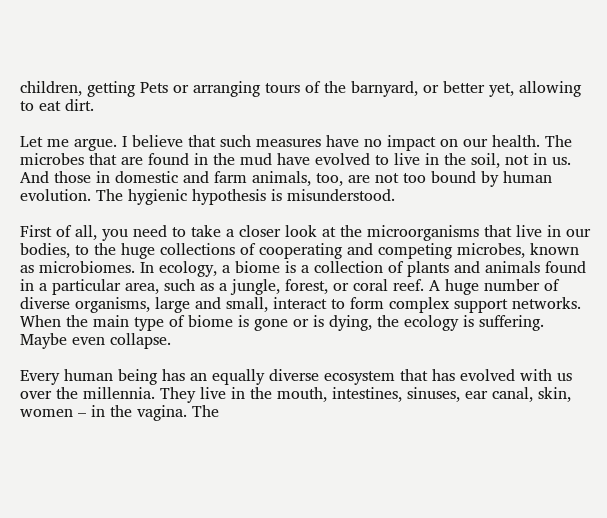children, getting Pets or arranging tours of the barnyard, or better yet, allowing to eat dirt.

Let me argue. I believe that such measures have no impact on our health. The microbes that are found in the mud have evolved to live in the soil, not in us. And those in domestic and farm animals, too, are not too bound by human evolution. The hygienic hypothesis is misunderstood.

First of all, you need to take a closer look at the microorganisms that live in our bodies, to the huge collections of cooperating and competing microbes, known as microbiomes. In ecology, a biome is a collection of plants and animals found in a particular area, such as a jungle, forest, or coral reef. A huge number of diverse organisms, large and small, interact to form complex support networks. When the main type of biome is gone or is dying, the ecology is suffering. Maybe even collapse.

Every human being has an equally diverse ecosystem that has evolved with us over the millennia. They live in the mouth, intestines, sinuses, ear canal, skin, women – in the vagina. The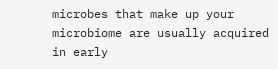microbes that make up your microbiome are usually acquired in early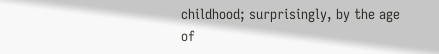childhood; surprisingly, by the age of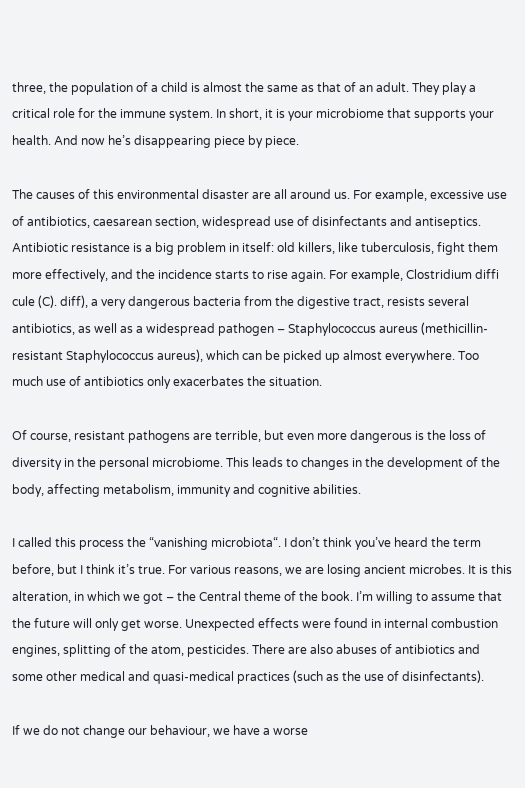three, the population of a child is almost the same as that of an adult. They play a critical role for the immune system. In short, it is your microbiome that supports your health. And now he’s disappearing piece by piece.

The causes of this environmental disaster are all around us. For example, excessive use of antibiotics, caesarean section, widespread use of disinfectants and antiseptics. Antibiotic resistance is a big problem in itself: old killers, like tuberculosis, fight them more effectively, and the incidence starts to rise again. For example, Clostridium diffi cule (C). diff), a very dangerous bacteria from the digestive tract, resists several antibiotics, as well as a widespread pathogen – Staphylococcus aureus (methicillin-resistant Staphylococcus aureus), which can be picked up almost everywhere. Too much use of antibiotics only exacerbates the situation.

Of course, resistant pathogens are terrible, but even more dangerous is the loss of diversity in the personal microbiome. This leads to changes in the development of the body, affecting metabolism, immunity and cognitive abilities.

I called this process the “vanishing microbiota“. I don’t think you’ve heard the term before, but I think it’s true. For various reasons, we are losing ancient microbes. It is this alteration, in which we got – the Central theme of the book. I’m willing to assume that the future will only get worse. Unexpected effects were found in internal combustion engines, splitting of the atom, pesticides. There are also abuses of antibiotics and some other medical and quasi-medical practices (such as the use of disinfectants).

If we do not change our behaviour, we have a worse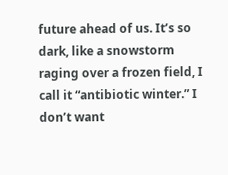future ahead of us. It’s so dark, like a snowstorm raging over a frozen field, I call it “antibiotic winter.” I don’t want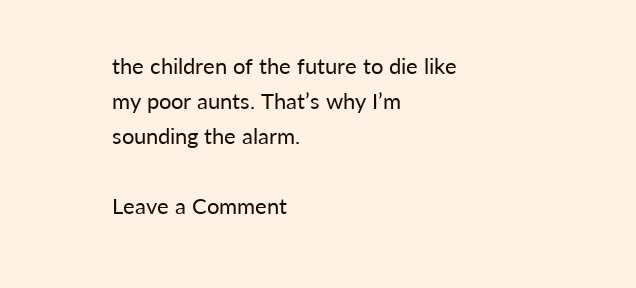the children of the future to die like my poor aunts. That’s why I’m sounding the alarm.

Leave a Comment